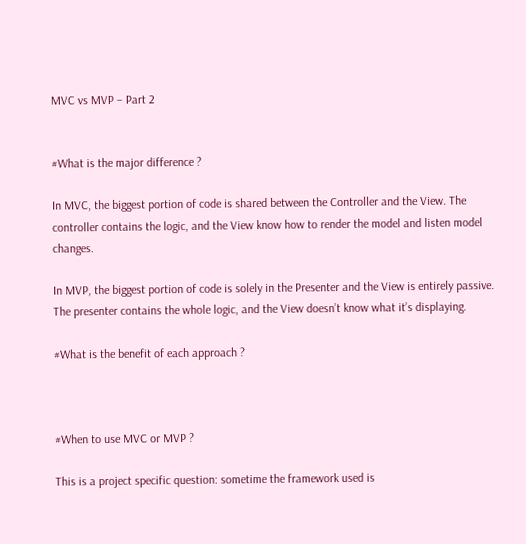MVC vs MVP – Part 2


#What is the major difference ?

In MVC, the biggest portion of code is shared between the Controller and the View. The controller contains the logic, and the View know how to render the model and listen model changes.

In MVP, the biggest portion of code is solely in the Presenter and the View is entirely passive. The presenter contains the whole logic, and the View doesn’t know what it’s displaying.

#What is the benefit of each approach ?



#When to use MVC or MVP ?

This is a project specific question: sometime the framework used is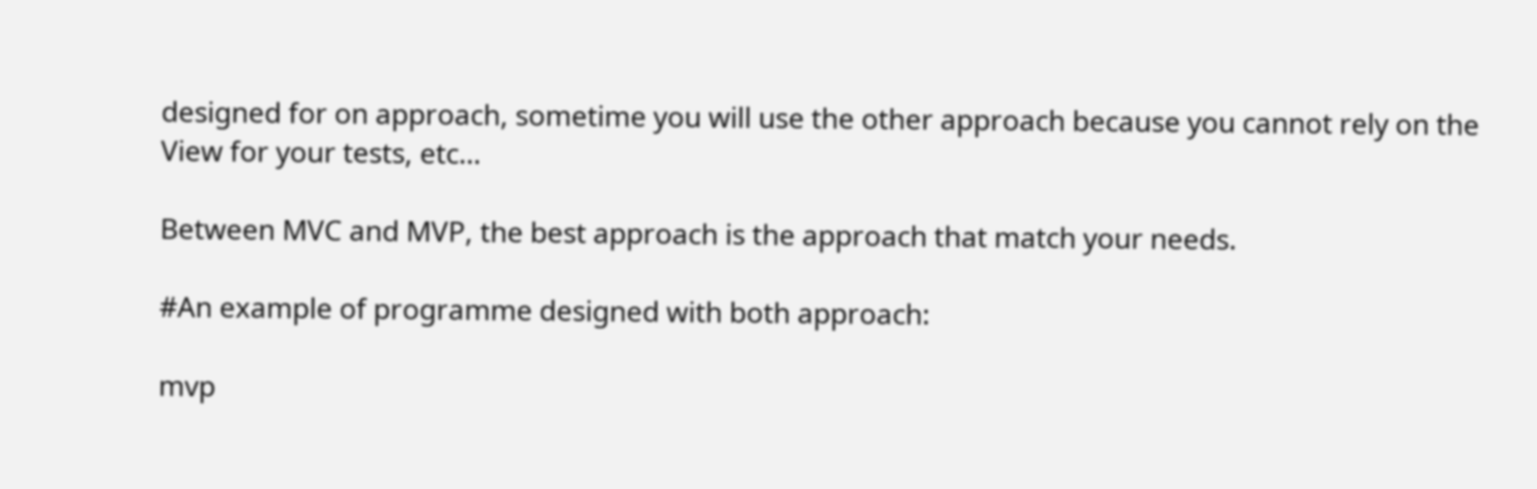designed for on approach, sometime you will use the other approach because you cannot rely on the View for your tests, etc…

Between MVC and MVP, the best approach is the approach that match your needs.

#An example of programme designed with both approach:

mvp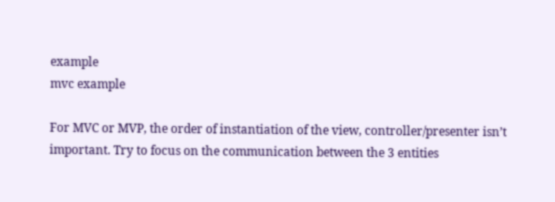example
mvc example

For MVC or MVP, the order of instantiation of the view, controller/presenter isn’t important. Try to focus on the communication between the 3 entities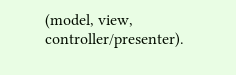(model, view, controller/presenter).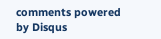comments powered by Disqus